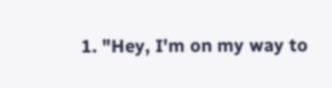1. "Hey, I'm on my way to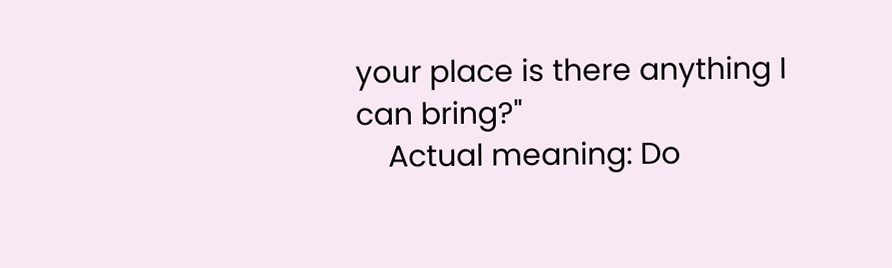your place is there anything I can bring?"
    Actual meaning: Do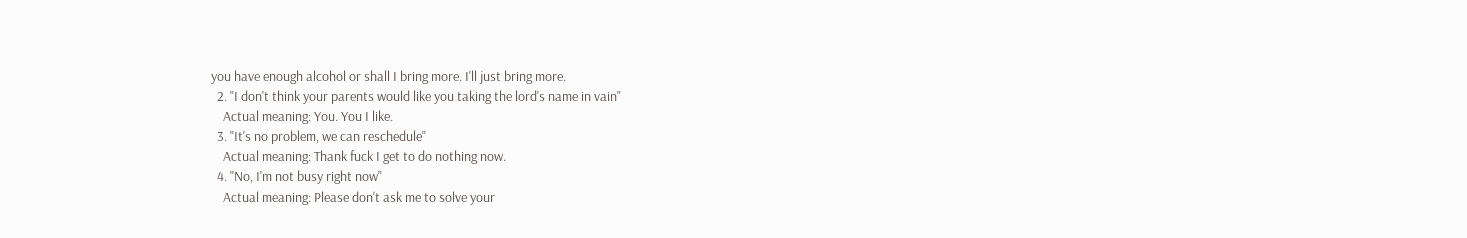you have enough alcohol or shall I bring more. I'll just bring more.
  2. "I don't think your parents would like you taking the lord's name in vain"
    Actual meaning: You. You I like.
  3. "It's no problem, we can reschedule"
    Actual meaning: Thank fuck I get to do nothing now.
  4. "No, I'm not busy right now"
    Actual meaning: Please don't ask me to solve your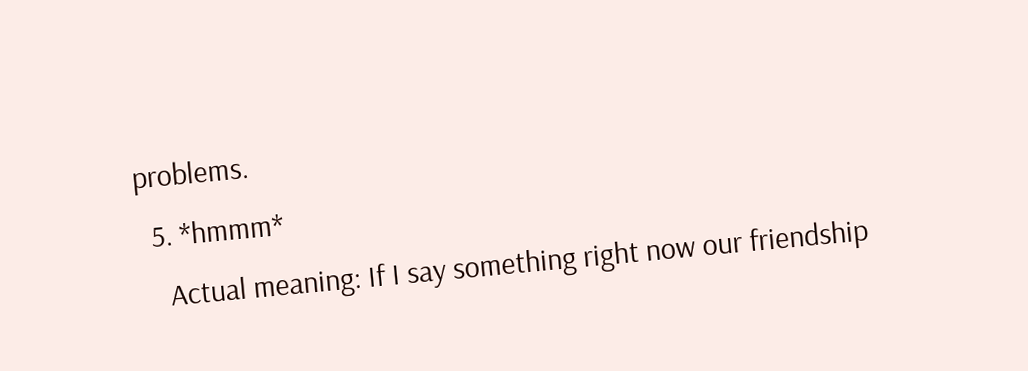problems.
  5. *hmmm*
    Actual meaning: If I say something right now our friendship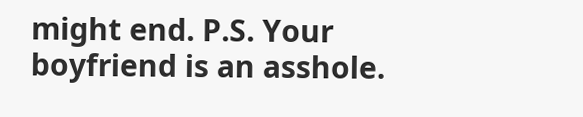might end. P.S. Your boyfriend is an asshole.